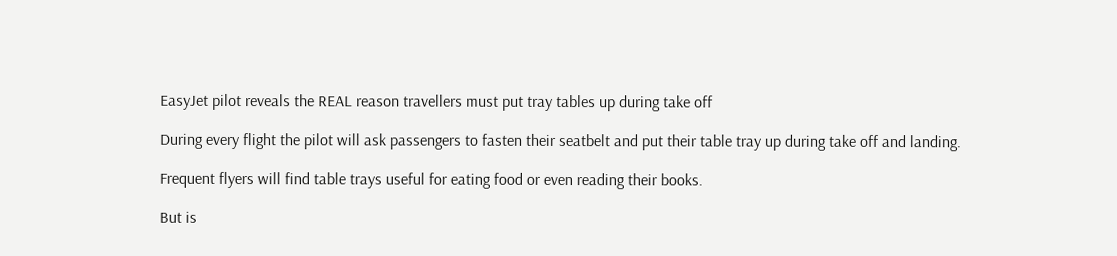EasyJet pilot reveals the REAL reason travellers must put tray tables up during take off

During every flight the pilot will ask passengers to fasten their seatbelt and put their table tray up during take off and landing.

Frequent flyers will find table trays useful for eating food or even reading their books.

But is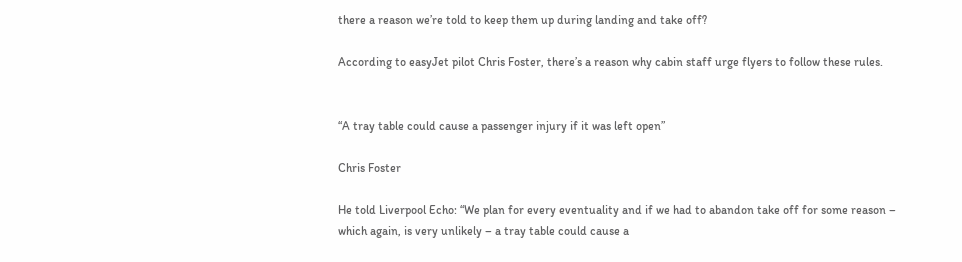there a reason we’re told to keep them up during landing and take off?

According to easyJet pilot Chris Foster, there’s a reason why cabin staff urge flyers to follow these rules.


“A tray table could cause a passenger injury if it was left open”

Chris Foster

He told Liverpool Echo: “We plan for every eventuality and if we had to abandon take off for some reason – which again, is very unlikely – a tray table could cause a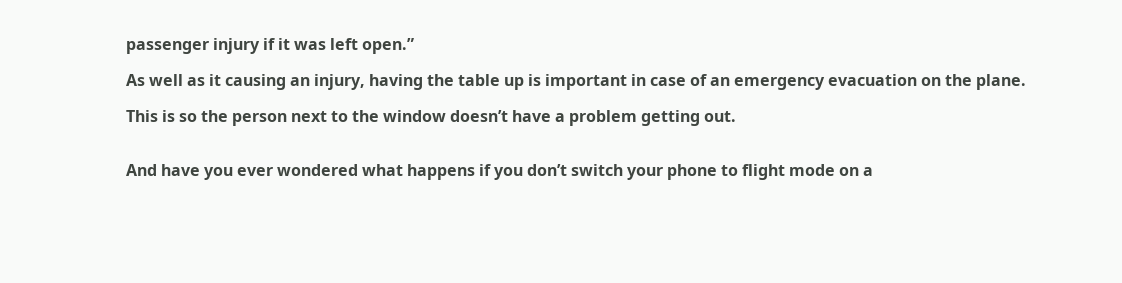passenger injury if it was left open.”

As well as it causing an injury, having the table up is important in case of an emergency evacuation on the plane.

This is so the person next to the window doesn’t have a problem getting out.


And have you ever wondered what happens if you don’t switch your phone to flight mode on a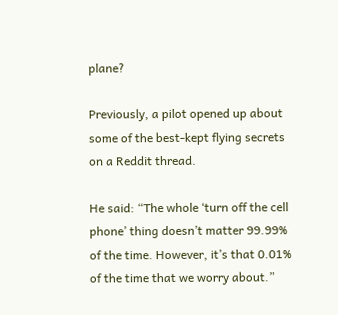plane?

Previously, a pilot opened up about some of the best-kept flying secrets on a Reddit thread.

He said: “The whole ‘turn off the cell phone’ thing doesn’t matter 99.99% of the time. However, it’s that 0.01% of the time that we worry about.”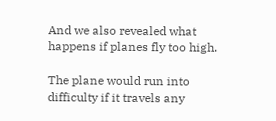And we also revealed what happens if planes fly too high.

The plane would run into difficulty if it travels any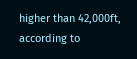higher than 42,000ft, according to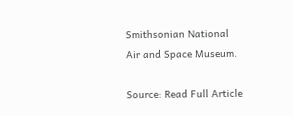Smithsonian National Air and Space Museum.

Source: Read Full Article